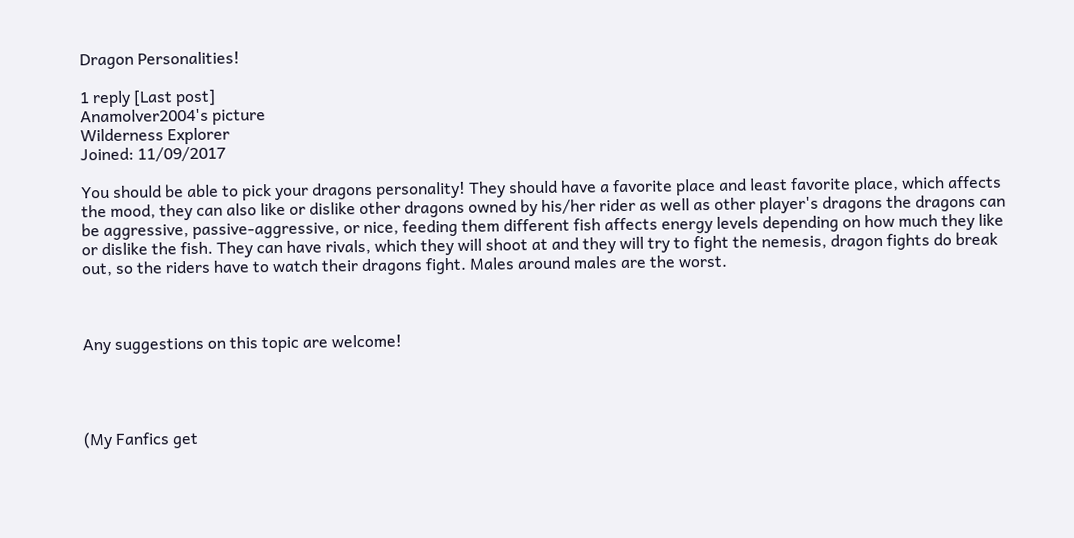Dragon Personalities!

1 reply [Last post]
Anamolver2004's picture
Wilderness Explorer
Joined: 11/09/2017

You should be able to pick your dragons personality! They should have a favorite place and least favorite place, which affects the mood, they can also like or dislike other dragons owned by his/her rider as well as other player's dragons the dragons can be aggressive, passive-aggressive, or nice, feeding them different fish affects energy levels depending on how much they like or dislike the fish. They can have rivals, which they will shoot at and they will try to fight the nemesis, dragon fights do break out, so the riders have to watch their dragons fight. Males around males are the worst.



Any suggestions on this topic are welcome!




(My Fanfics get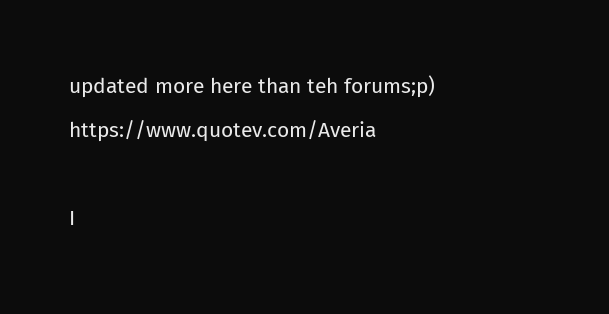updated more here than teh forums;p) https://www.quotev.com/Averia

I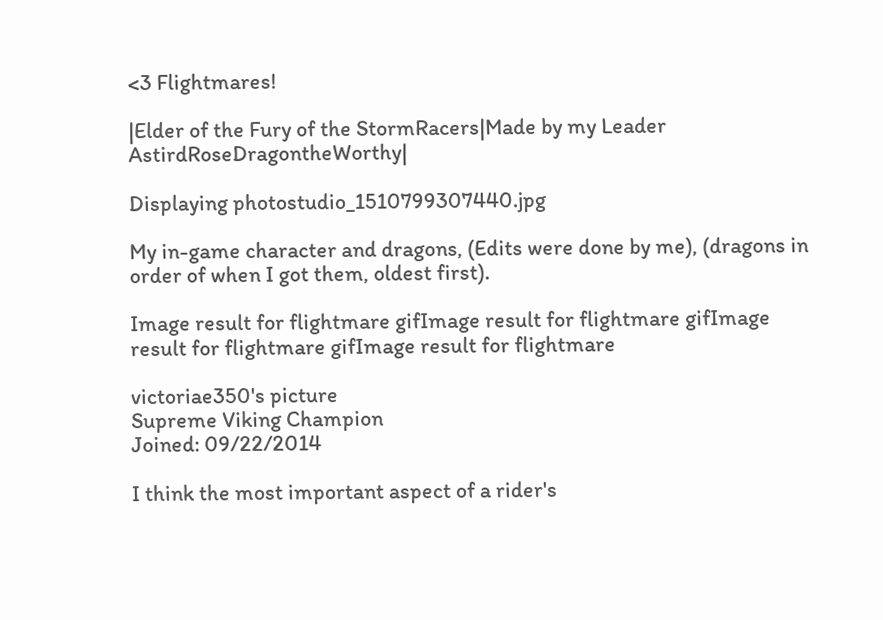<3 Flightmares!

|Elder of the Fury of the StormRacers|Made by my Leader AstirdRoseDragontheWorthy|

Displaying photostudio_1510799307440.jpg

My in-game character and dragons, (Edits were done by me), (dragons in order of when I got them, oldest first).

Image result for flightmare gifImage result for flightmare gifImage result for flightmare gifImage result for flightmare

victoriae350's picture
Supreme Viking Champion
Joined: 09/22/2014

I think the most important aspect of a rider's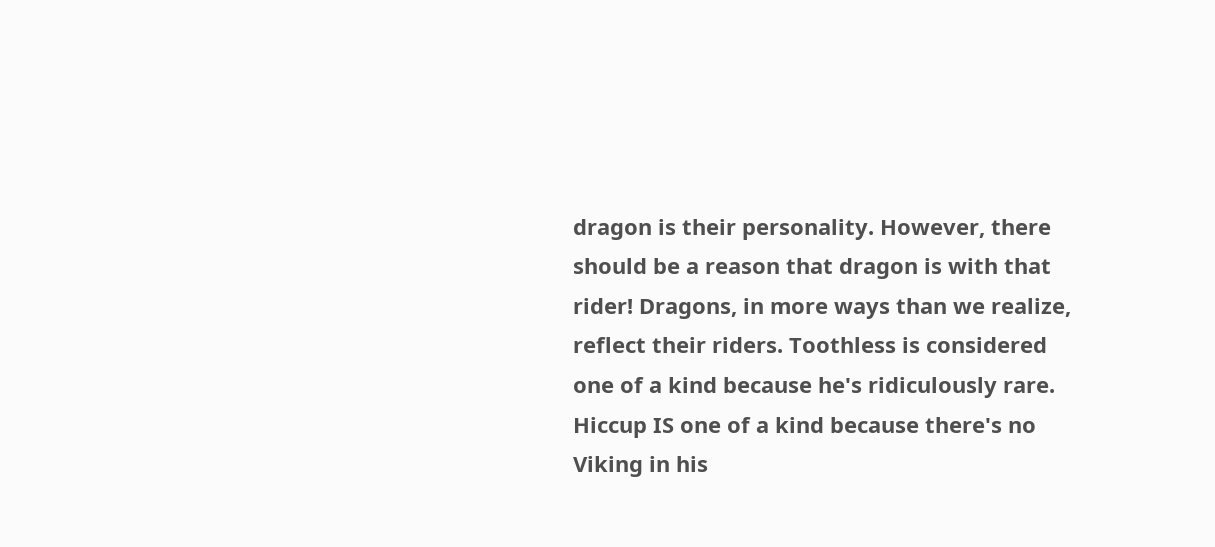dragon is their personality. However, there should be a reason that dragon is with that rider! Dragons, in more ways than we realize, reflect their riders. Toothless is considered one of a kind because he's ridiculously rare. Hiccup IS one of a kind because there's no Viking in his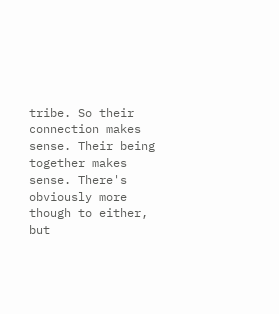tribe. So their connection makes sense. Their being together makes sense. There's obviously more though to either, but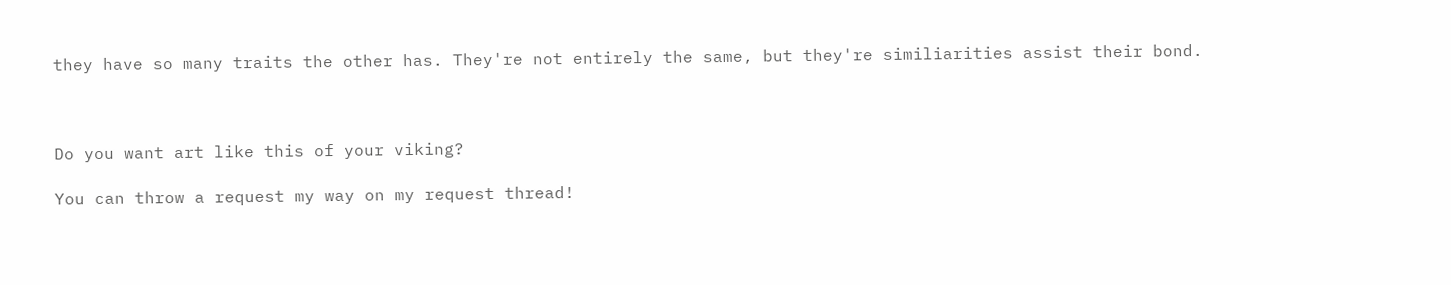they have so many traits the other has. They're not entirely the same, but they're similiarities assist their bond.



Do you want art like this of your viking?

You can throw a request my way on my request thread!